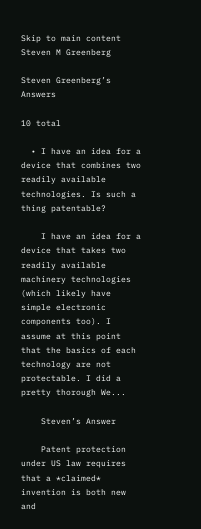Skip to main content
Steven M Greenberg

Steven Greenberg’s Answers

10 total

  • I have an idea for a device that combines two readily available technologies. Is such a thing patentable?

    I have an idea for a device that takes two readily available machinery technologies (which likely have simple electronic components too). I assume at this point that the basics of each technology are not protectable. I did a pretty thorough We...

    Steven’s Answer

    Patent protection under US law requires that a *claimed* invention is both new and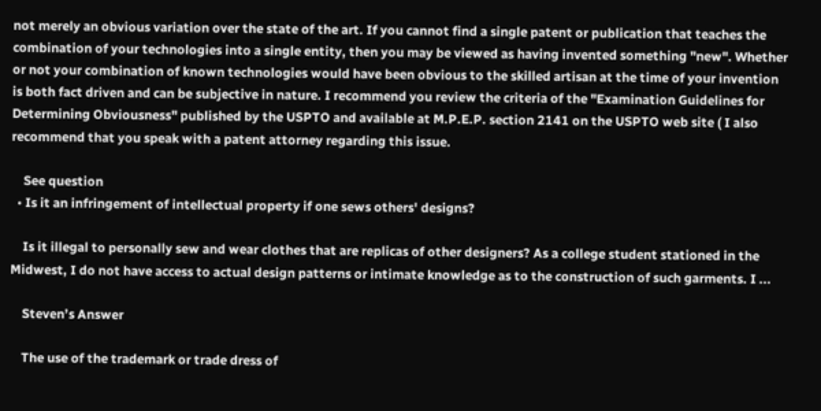not merely an obvious variation over the state of the art. If you cannot find a single patent or publication that teaches the combination of your technologies into a single entity, then you may be viewed as having invented something "new". Whether or not your combination of known technologies would have been obvious to the skilled artisan at the time of your invention is both fact driven and can be subjective in nature. I recommend you review the criteria of the "Examination Guidelines for Determining Obviousness" published by the USPTO and available at M.P.E.P. section 2141 on the USPTO web site ( I also recommend that you speak with a patent attorney regarding this issue.

    See question
  • Is it an infringement of intellectual property if one sews others' designs?

    Is it illegal to personally sew and wear clothes that are replicas of other designers? As a college student stationed in the Midwest, I do not have access to actual design patterns or intimate knowledge as to the construction of such garments. I ...

    Steven’s Answer

    The use of the trademark or trade dress of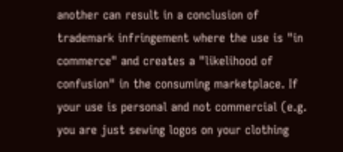another can result in a conclusion of trademark infringement where the use is "in commerce" and creates a "likelihood of confusion" in the consuming marketplace. If your use is personal and not commercial (e.g. you are just sewing logos on your clothing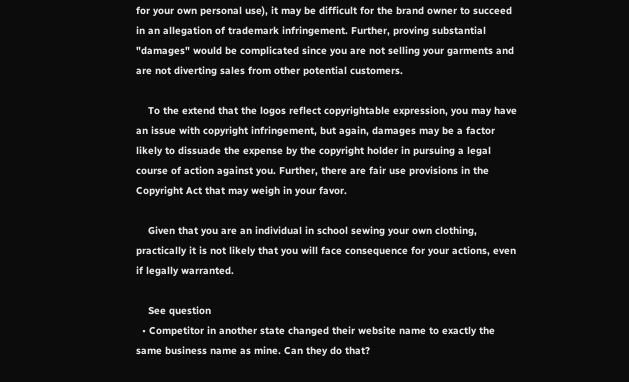for your own personal use), it may be difficult for the brand owner to succeed in an allegation of trademark infringement. Further, proving substantial "damages" would be complicated since you are not selling your garments and are not diverting sales from other potential customers.

    To the extend that the logos reflect copyrightable expression, you may have an issue with copyright infringement, but again, damages may be a factor likely to dissuade the expense by the copyright holder in pursuing a legal course of action against you. Further, there are fair use provisions in the Copyright Act that may weigh in your favor.

    Given that you are an individual in school sewing your own clothing, practically it is not likely that you will face consequence for your actions, even if legally warranted.

    See question
  • Competitor in another state changed their website name to exactly the same business name as mine. Can they do that?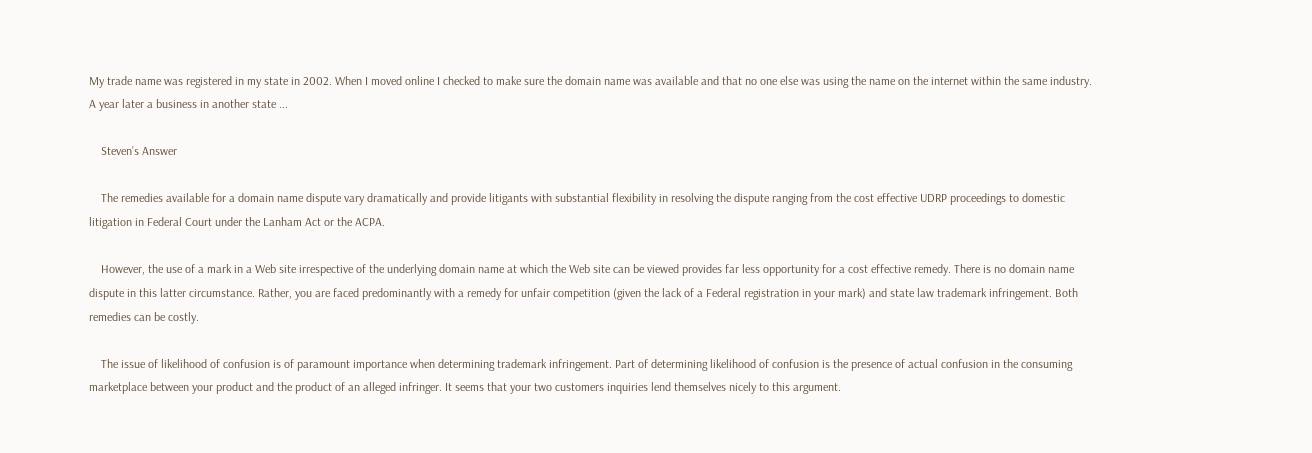My trade name was registered in my state in 2002. When I moved online I checked to make sure the domain name was available and that no one else was using the name on the internet within the same industry. A year later a business in another state ...

    Steven’s Answer

    The remedies available for a domain name dispute vary dramatically and provide litigants with substantial flexibility in resolving the dispute ranging from the cost effective UDRP proceedings to domestic litigation in Federal Court under the Lanham Act or the ACPA.

    However, the use of a mark in a Web site irrespective of the underlying domain name at which the Web site can be viewed provides far less opportunity for a cost effective remedy. There is no domain name dispute in this latter circumstance. Rather, you are faced predominantly with a remedy for unfair competition (given the lack of a Federal registration in your mark) and state law trademark infringement. Both remedies can be costly.

    The issue of likelihood of confusion is of paramount importance when determining trademark infringement. Part of determining likelihood of confusion is the presence of actual confusion in the consuming marketplace between your product and the product of an alleged infringer. It seems that your two customers inquiries lend themselves nicely to this argument.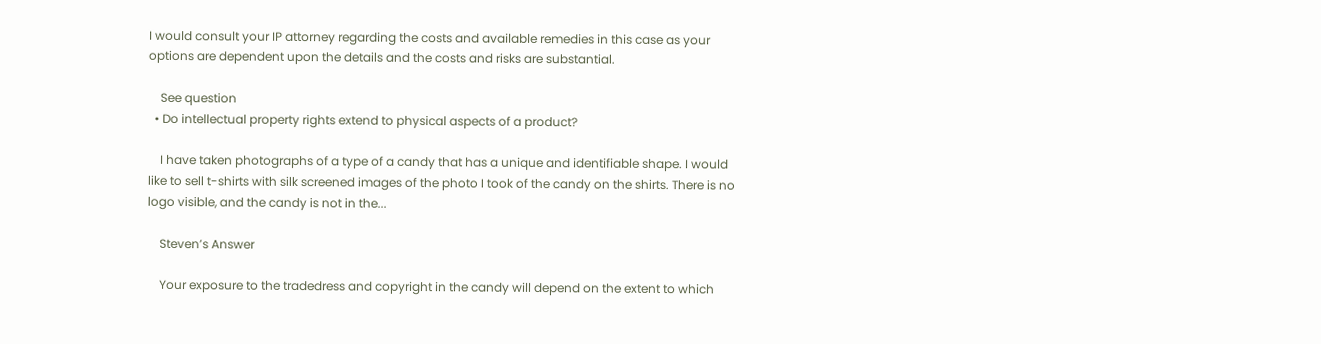I would consult your IP attorney regarding the costs and available remedies in this case as your options are dependent upon the details and the costs and risks are substantial.

    See question
  • Do intellectual property rights extend to physical aspects of a product?

    I have taken photographs of a type of a candy that has a unique and identifiable shape. I would like to sell t-shirts with silk screened images of the photo I took of the candy on the shirts. There is no logo visible, and the candy is not in the...

    Steven’s Answer

    Your exposure to the tradedress and copyright in the candy will depend on the extent to which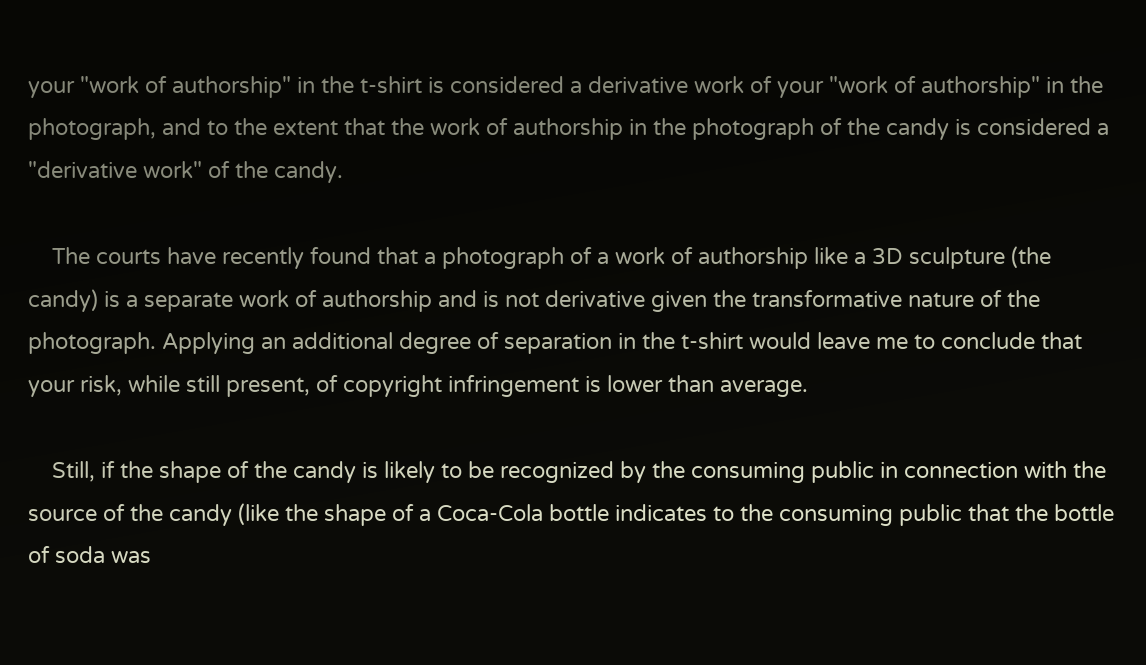your "work of authorship" in the t-shirt is considered a derivative work of your "work of authorship" in the photograph, and to the extent that the work of authorship in the photograph of the candy is considered a "derivative work" of the candy.

    The courts have recently found that a photograph of a work of authorship like a 3D sculpture (the candy) is a separate work of authorship and is not derivative given the transformative nature of the photograph. Applying an additional degree of separation in the t-shirt would leave me to conclude that your risk, while still present, of copyright infringement is lower than average.

    Still, if the shape of the candy is likely to be recognized by the consuming public in connection with the source of the candy (like the shape of a Coca-Cola bottle indicates to the consuming public that the bottle of soda was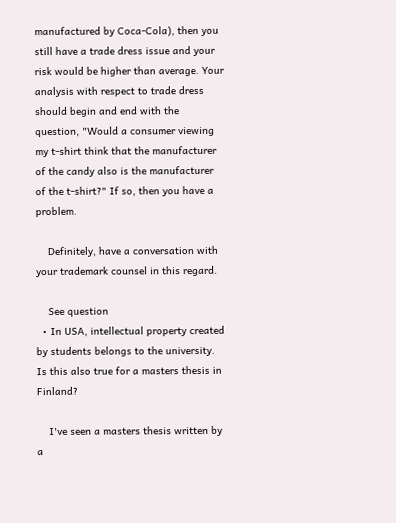manufactured by Coca-Cola), then you still have a trade dress issue and your risk would be higher than average. Your analysis with respect to trade dress should begin and end with the question, "Would a consumer viewing my t-shirt think that the manufacturer of the candy also is the manufacturer of the t-shirt?" If so, then you have a problem.

    Definitely, have a conversation with your trademark counsel in this regard.

    See question
  • In USA, intellectual property created by students belongs to the university. Is this also true for a masters thesis in Finland?

    I've seen a masters thesis written by a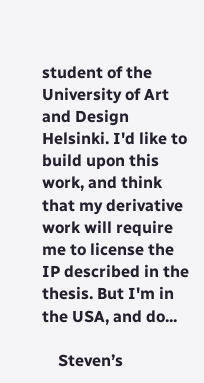student of the University of Art and Design Helsinki. I'd like to build upon this work, and think that my derivative work will require me to license the IP described in the thesis. But I'm in the USA, and do...

    Steven’s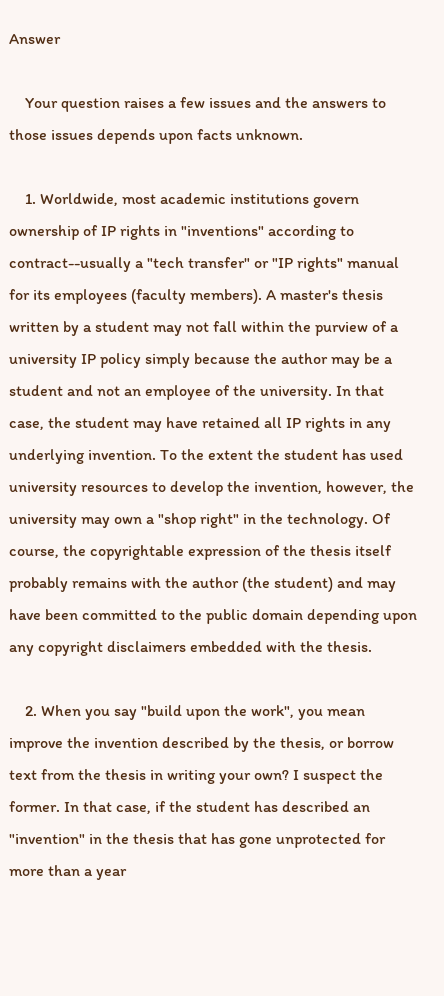Answer

    Your question raises a few issues and the answers to those issues depends upon facts unknown.

    1. Worldwide, most academic institutions govern ownership of IP rights in "inventions" according to contract--usually a "tech transfer" or "IP rights" manual for its employees (faculty members). A master's thesis written by a student may not fall within the purview of a university IP policy simply because the author may be a student and not an employee of the university. In that case, the student may have retained all IP rights in any underlying invention. To the extent the student has used university resources to develop the invention, however, the university may own a "shop right" in the technology. Of course, the copyrightable expression of the thesis itself probably remains with the author (the student) and may have been committed to the public domain depending upon any copyright disclaimers embedded with the thesis.

    2. When you say "build upon the work", you mean improve the invention described by the thesis, or borrow text from the thesis in writing your own? I suspect the former. In that case, if the student has described an "invention" in the thesis that has gone unprotected for more than a year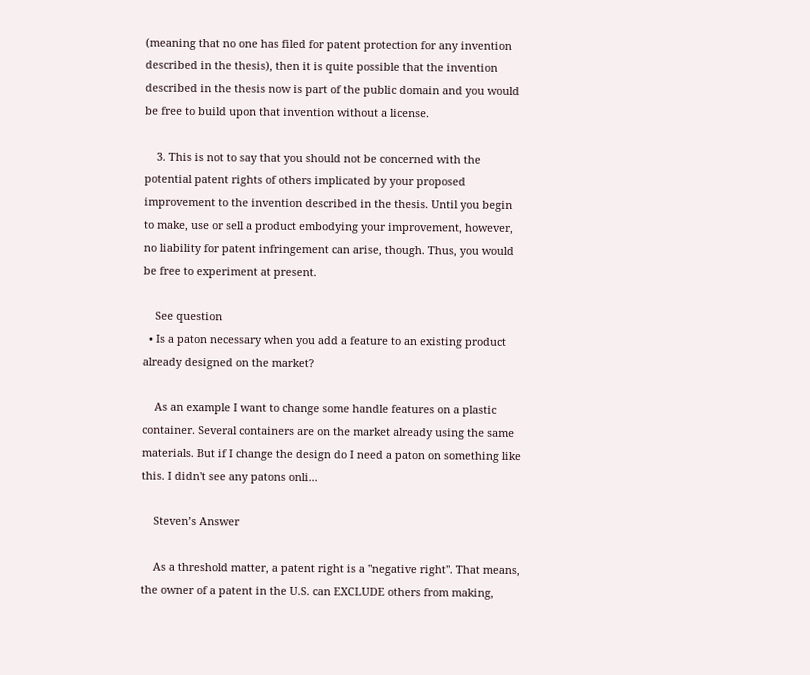(meaning that no one has filed for patent protection for any invention described in the thesis), then it is quite possible that the invention described in the thesis now is part of the public domain and you would be free to build upon that invention without a license.

    3. This is not to say that you should not be concerned with the potential patent rights of others implicated by your proposed improvement to the invention described in the thesis. Until you begin to make, use or sell a product embodying your improvement, however, no liability for patent infringement can arise, though. Thus, you would be free to experiment at present.

    See question
  • Is a paton necessary when you add a feature to an existing product already designed on the market?

    As an example I want to change some handle features on a plastic container. Several containers are on the market already using the same materials. But if I change the design do I need a paton on something like this. I didn't see any patons onli...

    Steven’s Answer

    As a threshold matter, a patent right is a "negative right". That means, the owner of a patent in the U.S. can EXCLUDE others from making,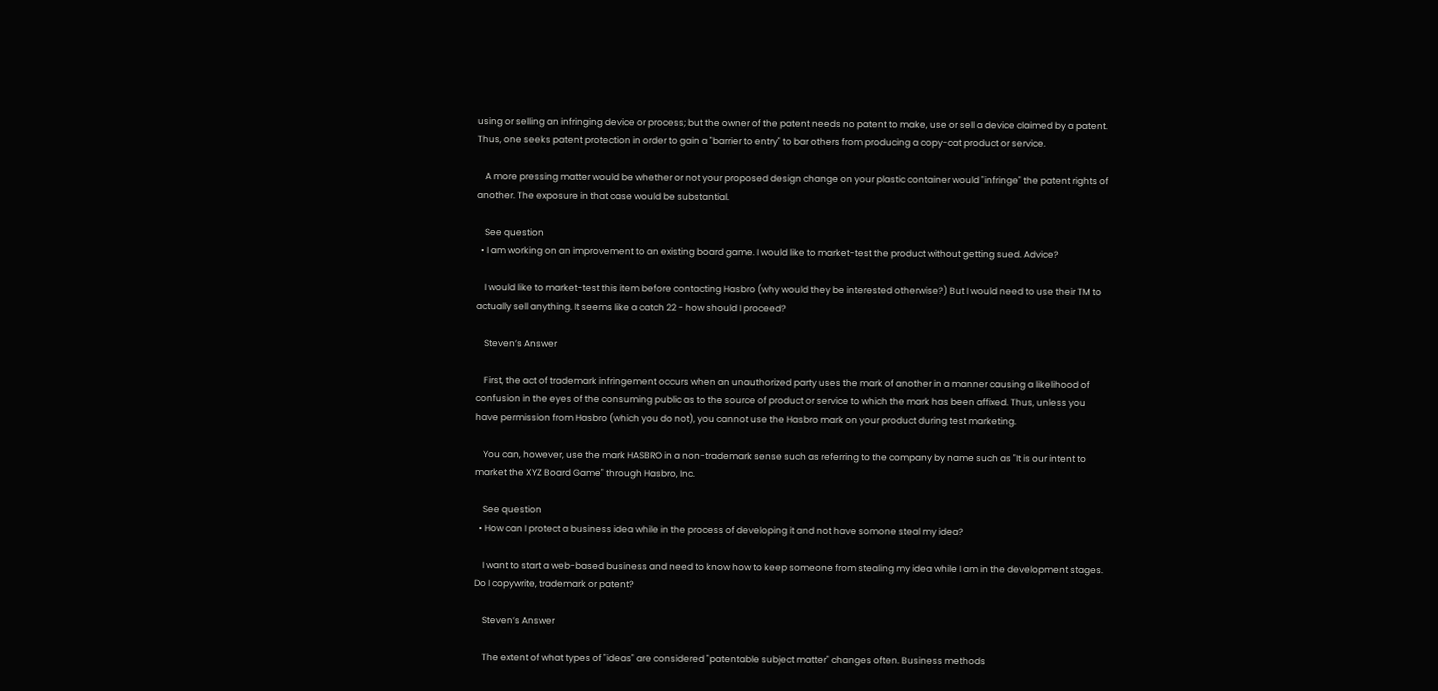using or selling an infringing device or process; but the owner of the patent needs no patent to make, use or sell a device claimed by a patent. Thus, one seeks patent protection in order to gain a "barrier to entry" to bar others from producing a copy-cat product or service.

    A more pressing matter would be whether or not your proposed design change on your plastic container would "infringe" the patent rights of another. The exposure in that case would be substantial.

    See question
  • I am working on an improvement to an existing board game. I would like to market-test the product without getting sued. Advice?

    I would like to market-test this item before contacting Hasbro (why would they be interested otherwise?) But I would need to use their TM to actually sell anything. It seems like a catch 22 - how should I proceed?

    Steven’s Answer

    First, the act of trademark infringement occurs when an unauthorized party uses the mark of another in a manner causing a likelihood of confusion in the eyes of the consuming public as to the source of product or service to which the mark has been affixed. Thus, unless you have permission from Hasbro (which you do not), you cannot use the Hasbro mark on your product during test marketing.

    You can, however, use the mark HASBRO in a non-trademark sense such as referring to the company by name such as "It is our intent to market the XYZ Board Game" through Hasbro, Inc.

    See question
  • How can I protect a business idea while in the process of developing it and not have somone steal my idea?

    I want to start a web-based business and need to know how to keep someone from stealing my idea while I am in the development stages. Do I copywrite, trademark or patent?

    Steven’s Answer

    The extent of what types of "ideas" are considered "patentable subject matter" changes often. Business methods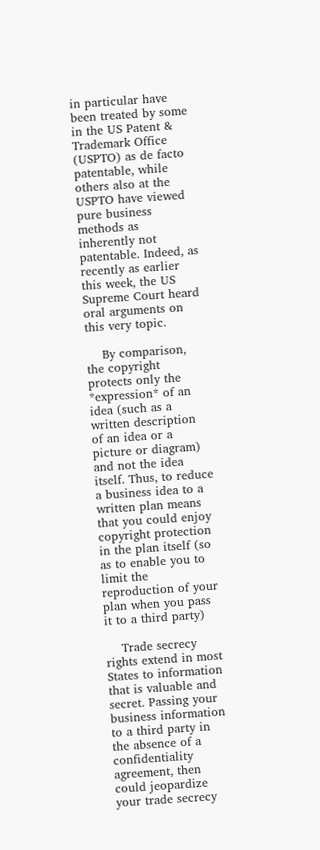in particular have been treated by some in the US Patent & Trademark Office (USPTO) as de facto patentable, while others also at the USPTO have viewed pure business methods as inherently not patentable. Indeed, as recently as earlier this week, the US Supreme Court heard oral arguments on this very topic.

    By comparison, the copyright protects only the *expression* of an idea (such as a written description of an idea or a picture or diagram) and not the idea itself. Thus, to reduce a business idea to a written plan means that you could enjoy copyright protection in the plan itself (so as to enable you to limit the reproduction of your plan when you pass it to a third party)

    Trade secrecy rights extend in most States to information that is valuable and secret. Passing your business information to a third party in the absence of a confidentiality agreement, then could jeopardize your trade secrecy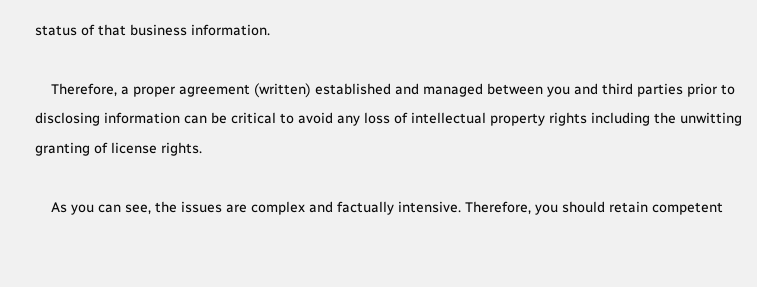status of that business information.

    Therefore, a proper agreement (written) established and managed between you and third parties prior to disclosing information can be critical to avoid any loss of intellectual property rights including the unwitting granting of license rights.

    As you can see, the issues are complex and factually intensive. Therefore, you should retain competent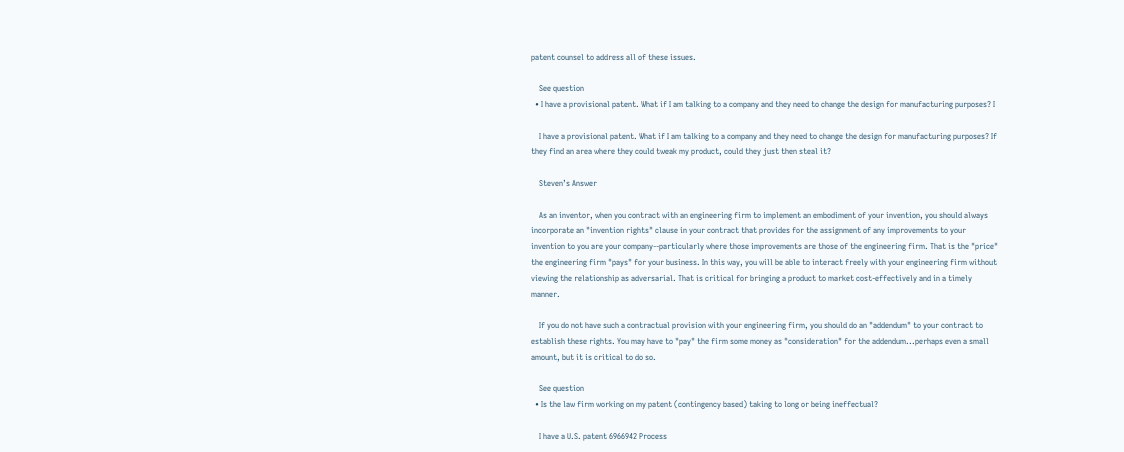patent counsel to address all of these issues.

    See question
  • I have a provisional patent. What if I am talking to a company and they need to change the design for manufacturing purposes? I

    I have a provisional patent. What if I am talking to a company and they need to change the design for manufacturing purposes? If they find an area where they could tweak my product, could they just then steal it?

    Steven’s Answer

    As an inventor, when you contract with an engineering firm to implement an embodiment of your invention, you should always incorporate an "invention rights" clause in your contract that provides for the assignment of any improvements to your invention to you are your company--particularly where those improvements are those of the engineering firm. That is the "price" the engineering firm "pays" for your business. In this way, you will be able to interact freely with your engineering firm without viewing the relationship as adversarial. That is critical for bringing a product to market cost-effectively and in a timely manner.

    If you do not have such a contractual provision with your engineering firm, you should do an "addendum" to your contract to establish these rights. You may have to "pay" the firm some money as "consideration" for the addendum...perhaps even a small amount, but it is critical to do so.

    See question
  • Is the law firm working on my patent (contingency based) taking to long or being ineffectual?

    I have a U.S. patent 6966942 Process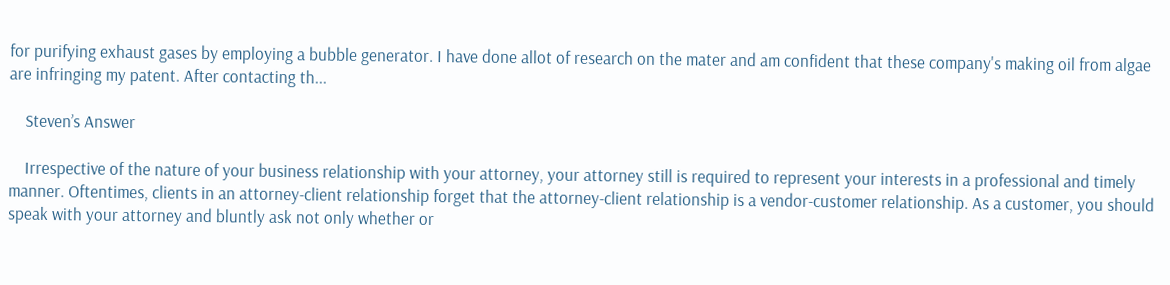for purifying exhaust gases by employing a bubble generator. I have done allot of research on the mater and am confident that these company's making oil from algae are infringing my patent. After contacting th...

    Steven’s Answer

    Irrespective of the nature of your business relationship with your attorney, your attorney still is required to represent your interests in a professional and timely manner. Oftentimes, clients in an attorney-client relationship forget that the attorney-client relationship is a vendor-customer relationship. As a customer, you should speak with your attorney and bluntly ask not only whether or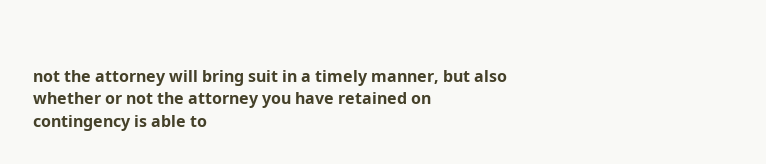not the attorney will bring suit in a timely manner, but also whether or not the attorney you have retained on contingency is able to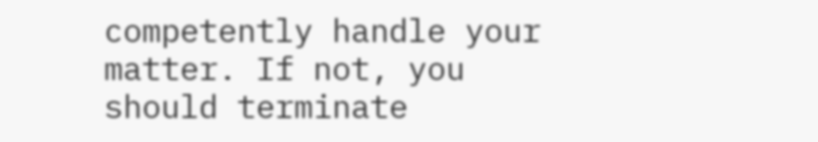competently handle your matter. If not, you should terminate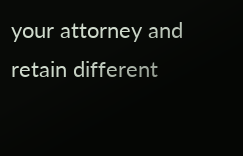your attorney and retain different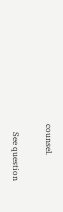counsel.

    See question